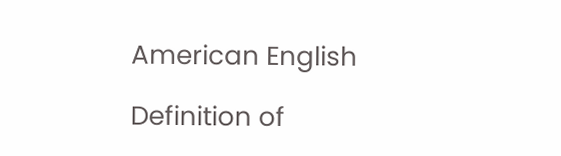American English

Definition of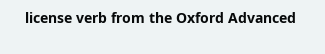license verb from the Oxford Advanced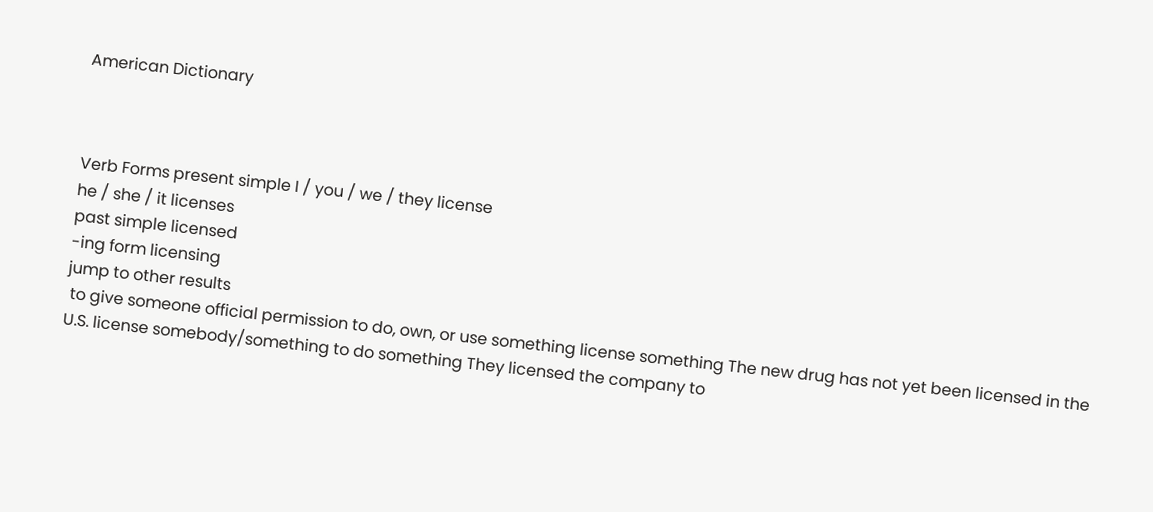American Dictionary



Verb Forms present simple I / you / we / they license
he / she / it licenses
past simple licensed
-ing form licensing
jump to other results
 to give someone official permission to do, own, or use something license something The new drug has not yet been licensed in the U.S. license somebody/something to do something They licensed the company to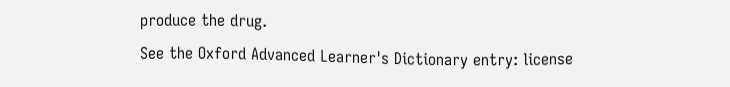produce the drug.
See the Oxford Advanced Learner's Dictionary entry: license